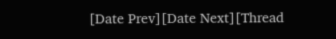[Date Prev][Date Next][Thread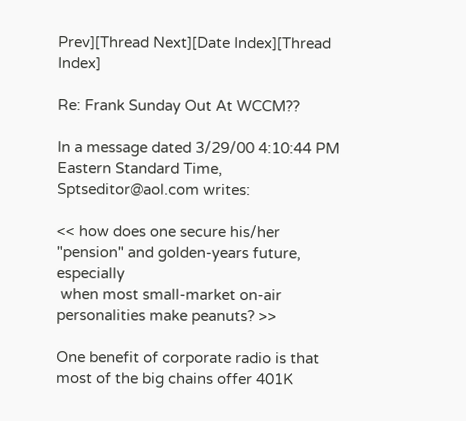Prev][Thread Next][Date Index][Thread Index]

Re: Frank Sunday Out At WCCM??

In a message dated 3/29/00 4:10:44 PM Eastern Standard Time,
Sptseditor@aol.com writes:

<< how does one secure his/her "pension" and golden-years future, especially
 when most small-market on-air personalities make peanuts? >>

One benefit of corporate radio is that most of the big chains offer 401K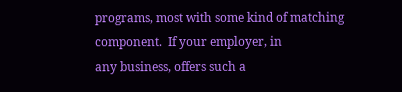programs, most with some kind of matching component.  If your employer, in
any business, offers such a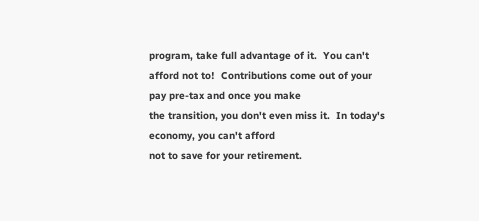program, take full advantage of it.  You can't
afford not to!  Contributions come out of your pay pre-tax and once you make
the transition, you don't even miss it.  In today's economy, you can't afford
not to save for your retirement.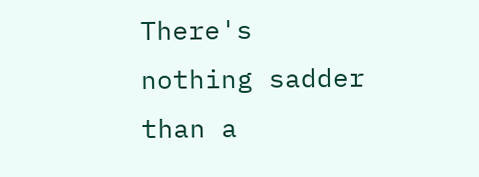There's nothing sadder than a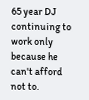65 year DJ
continuing to work only because he can't afford not to.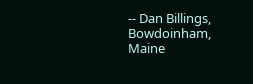-- Dan Billings, Bowdoinham, Maine